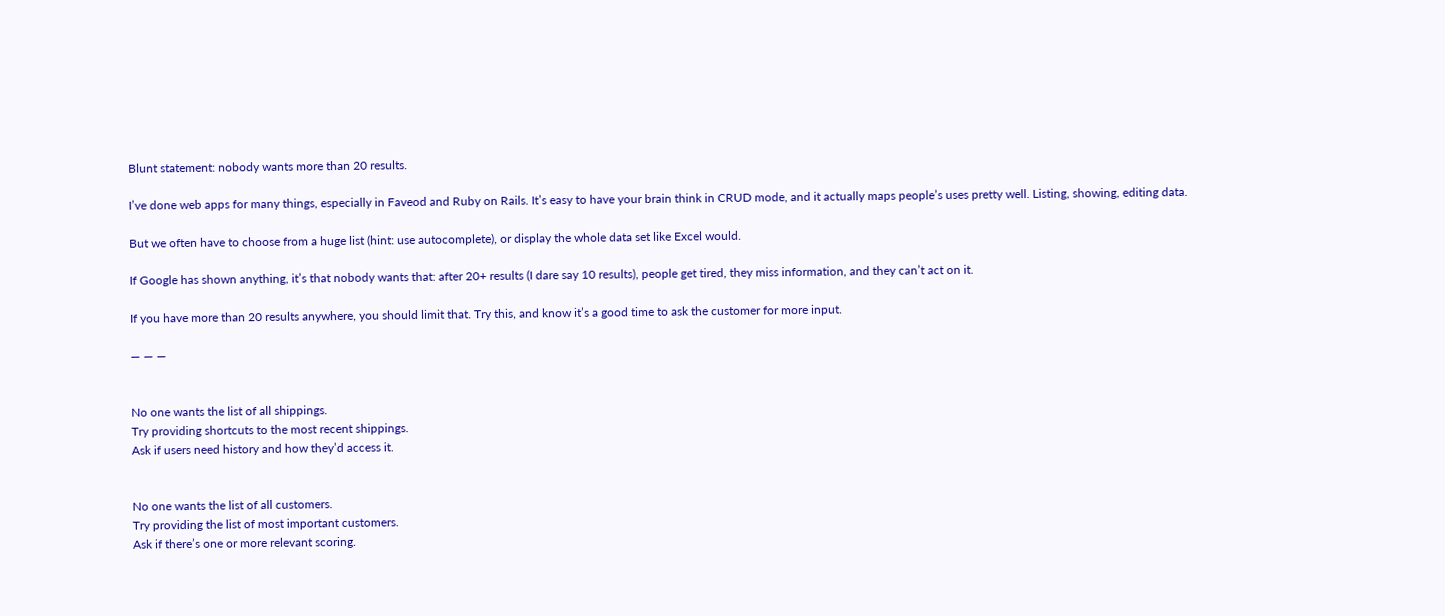Blunt statement: nobody wants more than 20 results.

I’ve done web apps for many things, especially in Faveod and Ruby on Rails. It’s easy to have your brain think in CRUD mode, and it actually maps people’s uses pretty well. Listing, showing, editing data.

But we often have to choose from a huge list (hint: use autocomplete), or display the whole data set like Excel would.

If Google has shown anything, it’s that nobody wants that: after 20+ results (I dare say 10 results), people get tired, they miss information, and they can’t act on it.

If you have more than 20 results anywhere, you should limit that. Try this, and know it’s a good time to ask the customer for more input.

— — —


No one wants the list of all shippings.
Try providing shortcuts to the most recent shippings.
Ask if users need history and how they’d access it.


No one wants the list of all customers.
Try providing the list of most important customers.
Ask if there’s one or more relevant scoring.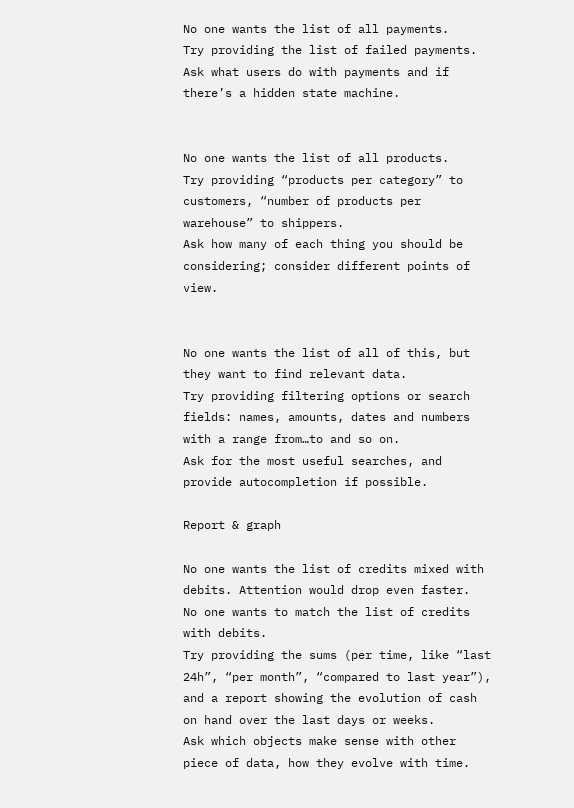No one wants the list of all payments.
Try providing the list of failed payments.
Ask what users do with payments and if there’s a hidden state machine.


No one wants the list of all products.
Try providing “products per category” to customers, “number of products per warehouse” to shippers.
Ask how many of each thing you should be considering; consider different points of view.


No one wants the list of all of this, but they want to find relevant data.
Try providing filtering options or search fields: names, amounts, dates and numbers with a range from…to and so on.
Ask for the most useful searches, and provide autocompletion if possible.

Report & graph

No one wants the list of credits mixed with debits. Attention would drop even faster.
No one wants to match the list of credits with debits.
Try providing the sums (per time, like “last 24h”, “per month”, “compared to last year”), and a report showing the evolution of cash on hand over the last days or weeks.
Ask which objects make sense with other piece of data, how they evolve with time.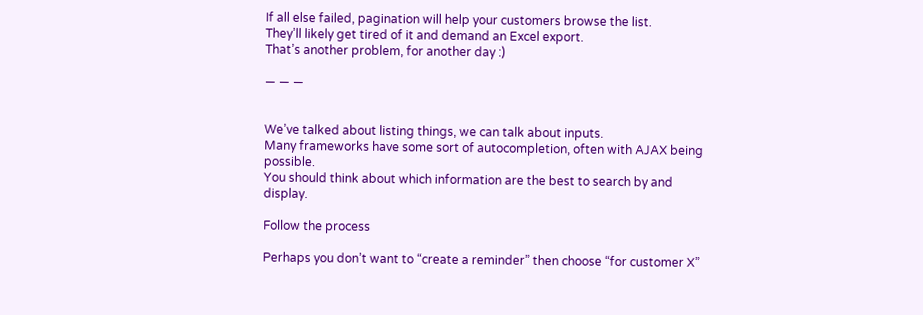If all else failed, pagination will help your customers browse the list.
They’ll likely get tired of it and demand an Excel export.
That’s another problem, for another day :)

— — —


We’ve talked about listing things, we can talk about inputs.
Many frameworks have some sort of autocompletion, often with AJAX being possible.
You should think about which information are the best to search by and display.

Follow the process

Perhaps you don’t want to “create a reminder” then choose “for customer X”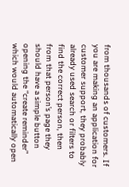from thousands of customers. If you are making an application for customer support, they probably already used search or filters to find the correct person, then from that person’s page they should have a simple button opening the “create reminder” which would automatically open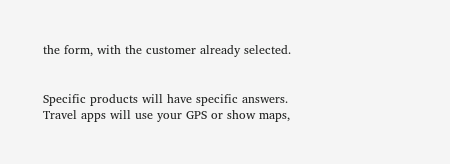the form, with the customer already selected.


Specific products will have specific answers.
Travel apps will use your GPS or show maps,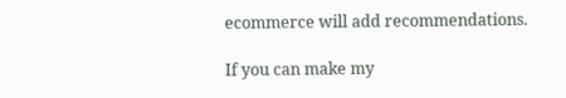ecommerce will add recommendations.

If you can make my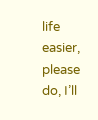life easier, please do, I’ll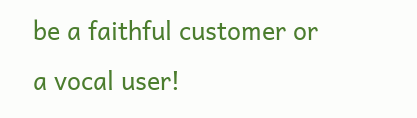be a faithful customer or a vocal user!